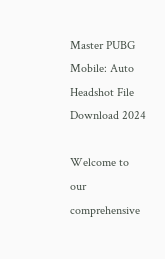Master PUBG Mobile: Auto Headshot File Download 2024

Welcome to our comprehensive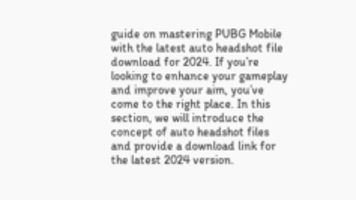guide on mastering PUBG Mobile with the latest auto headshot file download for 2024. If you’re looking to enhance your gameplay and improve your aim, you’ve come to the right place. In this section, we will introduce the concept of auto headshot files and provide a download link for the latest 2024 version.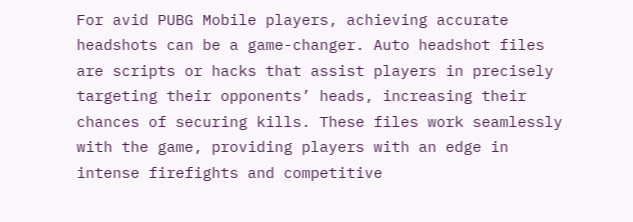For avid PUBG Mobile players, achieving accurate headshots can be a game-changer. Auto headshot files are scripts or hacks that assist players in precisely targeting their opponents’ heads, increasing their chances of securing kills. These files work seamlessly with the game, providing players with an edge in intense firefights and competitive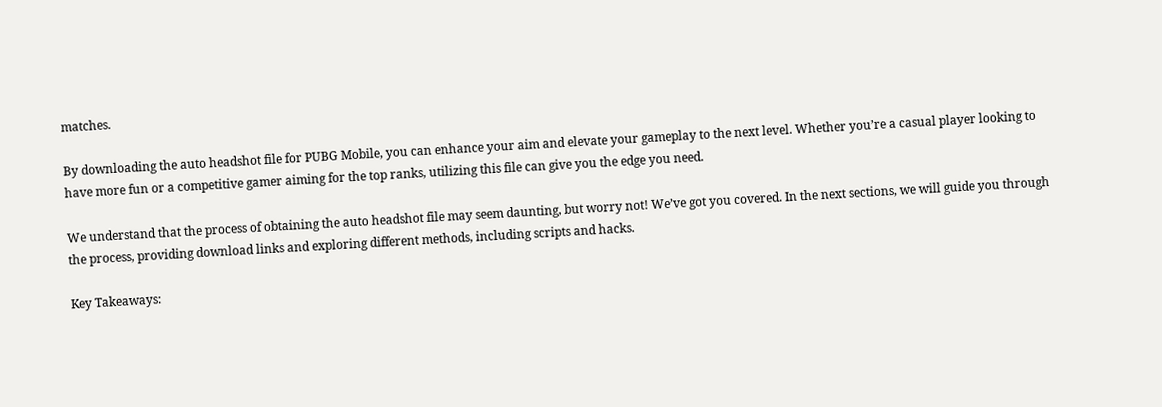matches.

By downloading the auto headshot file for PUBG Mobile, you can enhance your aim and elevate your gameplay to the next level. Whether you’re a casual player looking to have more fun or a competitive gamer aiming for the top ranks, utilizing this file can give you the edge you need.

We understand that the process of obtaining the auto headshot file may seem daunting, but worry not! We’ve got you covered. In the next sections, we will guide you through the process, providing download links and exploring different methods, including scripts and hacks.

Key Takeaways: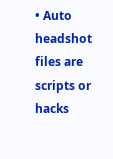• Auto headshot files are scripts or hacks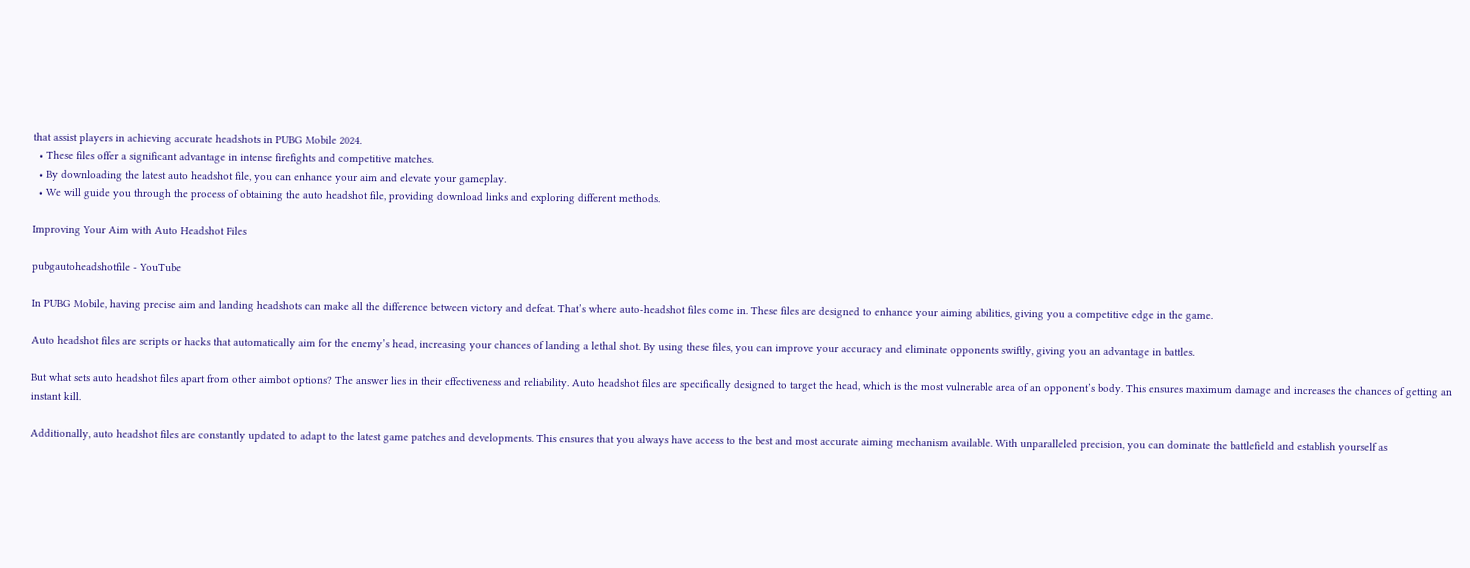that assist players in achieving accurate headshots in PUBG Mobile 2024.
  • These files offer a significant advantage in intense firefights and competitive matches.
  • By downloading the latest auto headshot file, you can enhance your aim and elevate your gameplay.
  • We will guide you through the process of obtaining the auto headshot file, providing download links and exploring different methods.

Improving Your Aim with Auto Headshot Files

pubgautoheadshotfile - YouTube

In PUBG Mobile, having precise aim and landing headshots can make all the difference between victory and defeat. That’s where auto-headshot files come in. These files are designed to enhance your aiming abilities, giving you a competitive edge in the game.

Auto headshot files are scripts or hacks that automatically aim for the enemy’s head, increasing your chances of landing a lethal shot. By using these files, you can improve your accuracy and eliminate opponents swiftly, giving you an advantage in battles.

But what sets auto headshot files apart from other aimbot options? The answer lies in their effectiveness and reliability. Auto headshot files are specifically designed to target the head, which is the most vulnerable area of an opponent’s body. This ensures maximum damage and increases the chances of getting an instant kill.

Additionally, auto headshot files are constantly updated to adapt to the latest game patches and developments. This ensures that you always have access to the best and most accurate aiming mechanism available. With unparalleled precision, you can dominate the battlefield and establish yourself as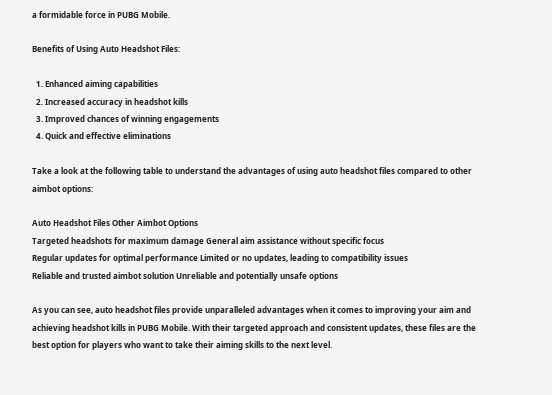a formidable force in PUBG Mobile.

Benefits of Using Auto Headshot Files:

  1. Enhanced aiming capabilities
  2. Increased accuracy in headshot kills
  3. Improved chances of winning engagements
  4. Quick and effective eliminations

Take a look at the following table to understand the advantages of using auto headshot files compared to other aimbot options:

Auto Headshot Files Other Aimbot Options
Targeted headshots for maximum damage General aim assistance without specific focus
Regular updates for optimal performance Limited or no updates, leading to compatibility issues
Reliable and trusted aimbot solution Unreliable and potentially unsafe options

As you can see, auto headshot files provide unparalleled advantages when it comes to improving your aim and achieving headshot kills in PUBG Mobile. With their targeted approach and consistent updates, these files are the best option for players who want to take their aiming skills to the next level.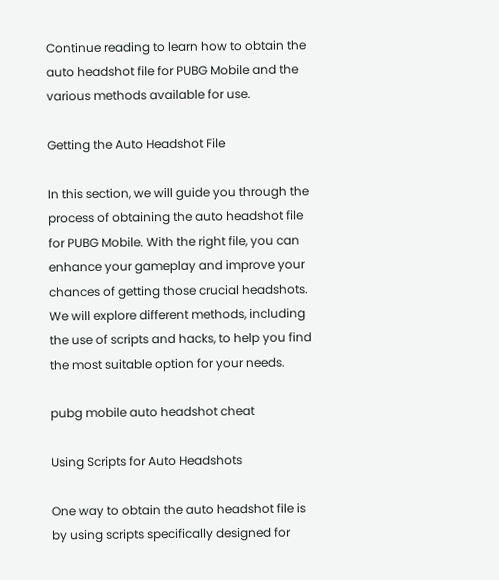Continue reading to learn how to obtain the auto headshot file for PUBG Mobile and the various methods available for use.

Getting the Auto Headshot File

In this section, we will guide you through the process of obtaining the auto headshot file for PUBG Mobile. With the right file, you can enhance your gameplay and improve your chances of getting those crucial headshots. We will explore different methods, including the use of scripts and hacks, to help you find the most suitable option for your needs.

pubg mobile auto headshot cheat

Using Scripts for Auto Headshots

One way to obtain the auto headshot file is by using scripts specifically designed for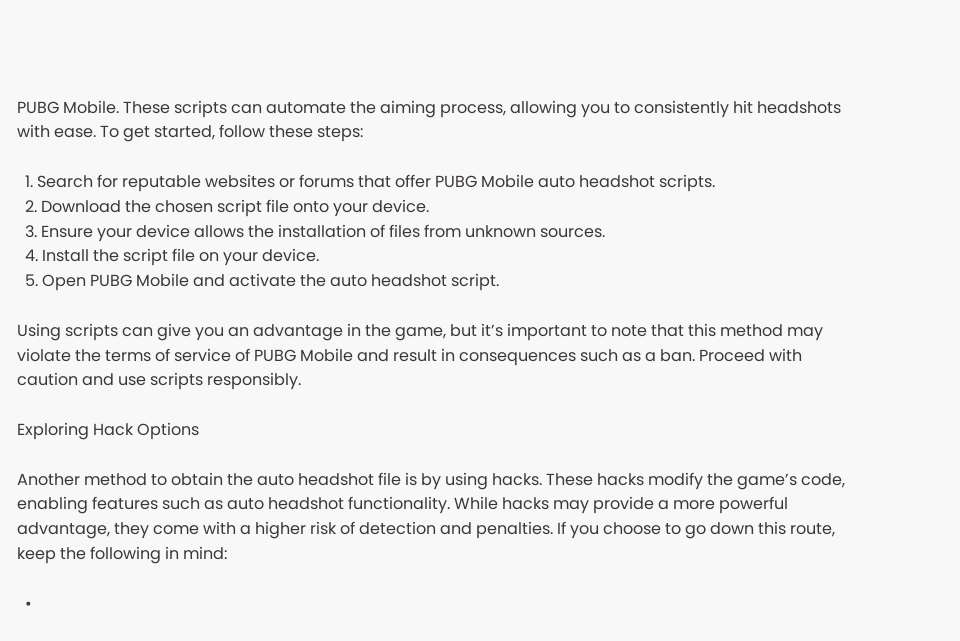PUBG Mobile. These scripts can automate the aiming process, allowing you to consistently hit headshots with ease. To get started, follow these steps:

  1. Search for reputable websites or forums that offer PUBG Mobile auto headshot scripts.
  2. Download the chosen script file onto your device.
  3. Ensure your device allows the installation of files from unknown sources.
  4. Install the script file on your device.
  5. Open PUBG Mobile and activate the auto headshot script.

Using scripts can give you an advantage in the game, but it’s important to note that this method may violate the terms of service of PUBG Mobile and result in consequences such as a ban. Proceed with caution and use scripts responsibly.

Exploring Hack Options

Another method to obtain the auto headshot file is by using hacks. These hacks modify the game’s code, enabling features such as auto headshot functionality. While hacks may provide a more powerful advantage, they come with a higher risk of detection and penalties. If you choose to go down this route, keep the following in mind:

  •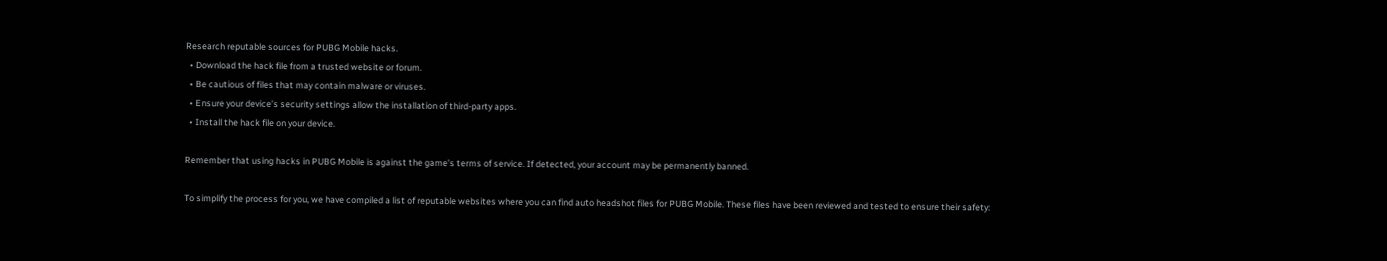Research reputable sources for PUBG Mobile hacks.
  • Download the hack file from a trusted website or forum.
  • Be cautious of files that may contain malware or viruses.
  • Ensure your device’s security settings allow the installation of third-party apps.
  • Install the hack file on your device.

Remember that using hacks in PUBG Mobile is against the game’s terms of service. If detected, your account may be permanently banned.

To simplify the process for you, we have compiled a list of reputable websites where you can find auto headshot files for PUBG Mobile. These files have been reviewed and tested to ensure their safety: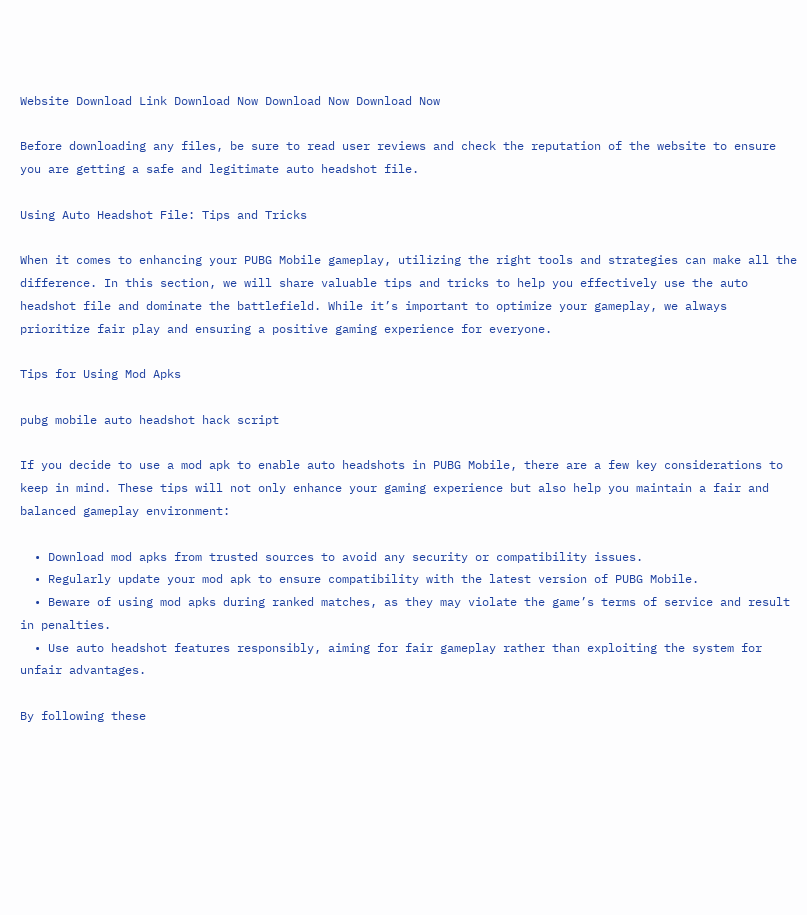Website Download Link Download Now Download Now Download Now

Before downloading any files, be sure to read user reviews and check the reputation of the website to ensure you are getting a safe and legitimate auto headshot file.

Using Auto Headshot File: Tips and Tricks

When it comes to enhancing your PUBG Mobile gameplay, utilizing the right tools and strategies can make all the difference. In this section, we will share valuable tips and tricks to help you effectively use the auto headshot file and dominate the battlefield. While it’s important to optimize your gameplay, we always prioritize fair play and ensuring a positive gaming experience for everyone.

Tips for Using Mod Apks

pubg mobile auto headshot hack script

If you decide to use a mod apk to enable auto headshots in PUBG Mobile, there are a few key considerations to keep in mind. These tips will not only enhance your gaming experience but also help you maintain a fair and balanced gameplay environment:

  • Download mod apks from trusted sources to avoid any security or compatibility issues.
  • Regularly update your mod apk to ensure compatibility with the latest version of PUBG Mobile.
  • Beware of using mod apks during ranked matches, as they may violate the game’s terms of service and result in penalties.
  • Use auto headshot features responsibly, aiming for fair gameplay rather than exploiting the system for unfair advantages.

By following these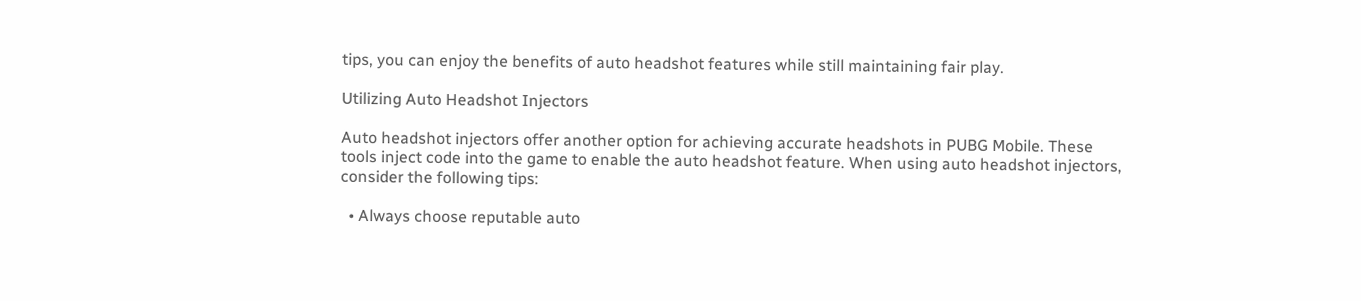tips, you can enjoy the benefits of auto headshot features while still maintaining fair play.

Utilizing Auto Headshot Injectors

Auto headshot injectors offer another option for achieving accurate headshots in PUBG Mobile. These tools inject code into the game to enable the auto headshot feature. When using auto headshot injectors, consider the following tips:

  • Always choose reputable auto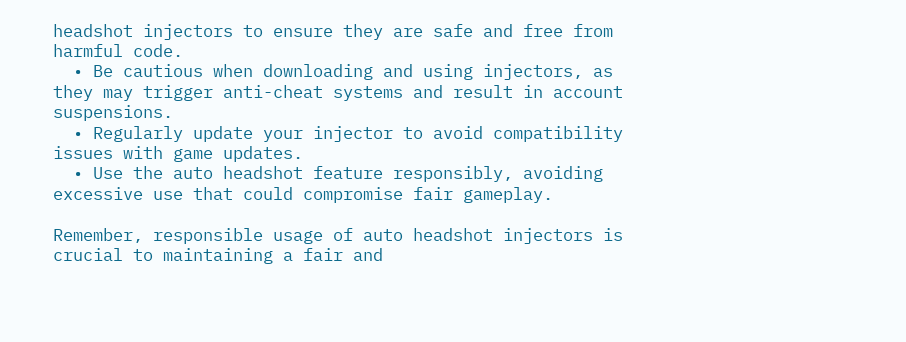headshot injectors to ensure they are safe and free from harmful code.
  • Be cautious when downloading and using injectors, as they may trigger anti-cheat systems and result in account suspensions.
  • Regularly update your injector to avoid compatibility issues with game updates.
  • Use the auto headshot feature responsibly, avoiding excessive use that could compromise fair gameplay.

Remember, responsible usage of auto headshot injectors is crucial to maintaining a fair and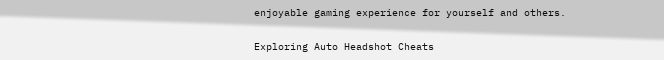enjoyable gaming experience for yourself and others.

Exploring Auto Headshot Cheats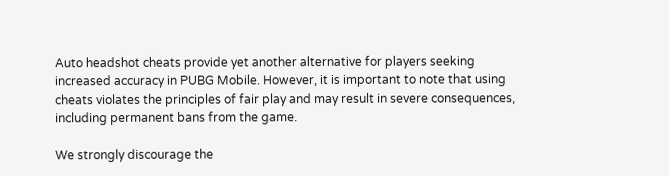Auto headshot cheats provide yet another alternative for players seeking increased accuracy in PUBG Mobile. However, it is important to note that using cheats violates the principles of fair play and may result in severe consequences, including permanent bans from the game.

We strongly discourage the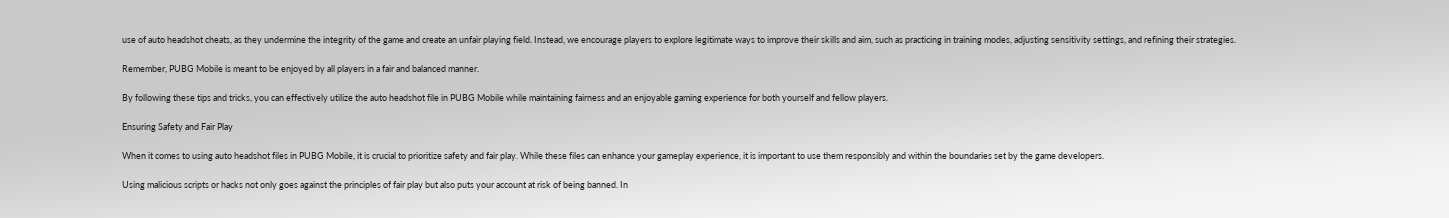use of auto headshot cheats, as they undermine the integrity of the game and create an unfair playing field. Instead, we encourage players to explore legitimate ways to improve their skills and aim, such as practicing in training modes, adjusting sensitivity settings, and refining their strategies.

Remember, PUBG Mobile is meant to be enjoyed by all players in a fair and balanced manner.

By following these tips and tricks, you can effectively utilize the auto headshot file in PUBG Mobile while maintaining fairness and an enjoyable gaming experience for both yourself and fellow players.

Ensuring Safety and Fair Play

When it comes to using auto headshot files in PUBG Mobile, it is crucial to prioritize safety and fair play. While these files can enhance your gameplay experience, it is important to use them responsibly and within the boundaries set by the game developers.

Using malicious scripts or hacks not only goes against the principles of fair play but also puts your account at risk of being banned. In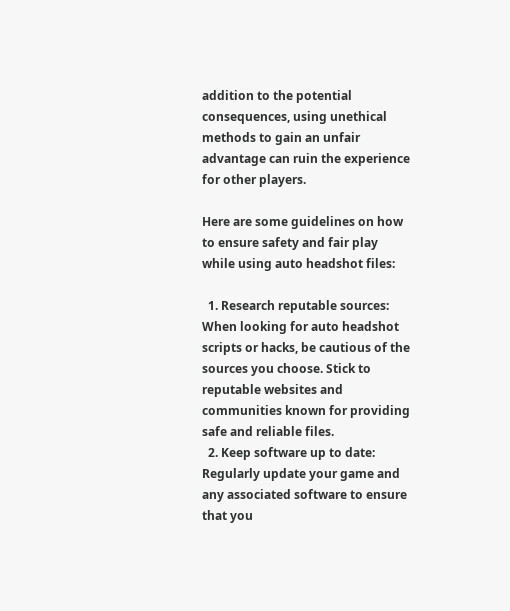addition to the potential consequences, using unethical methods to gain an unfair advantage can ruin the experience for other players.

Here are some guidelines on how to ensure safety and fair play while using auto headshot files:

  1. Research reputable sources: When looking for auto headshot scripts or hacks, be cautious of the sources you choose. Stick to reputable websites and communities known for providing safe and reliable files.
  2. Keep software up to date: Regularly update your game and any associated software to ensure that you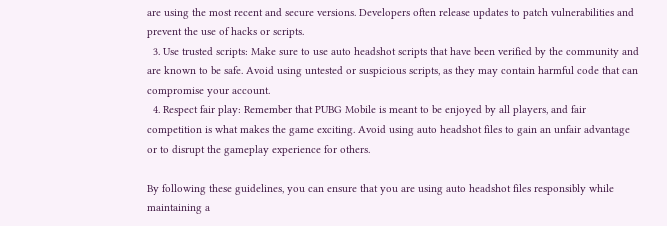are using the most recent and secure versions. Developers often release updates to patch vulnerabilities and prevent the use of hacks or scripts.
  3. Use trusted scripts: Make sure to use auto headshot scripts that have been verified by the community and are known to be safe. Avoid using untested or suspicious scripts, as they may contain harmful code that can compromise your account.
  4. Respect fair play: Remember that PUBG Mobile is meant to be enjoyed by all players, and fair competition is what makes the game exciting. Avoid using auto headshot files to gain an unfair advantage or to disrupt the gameplay experience for others.

By following these guidelines, you can ensure that you are using auto headshot files responsibly while maintaining a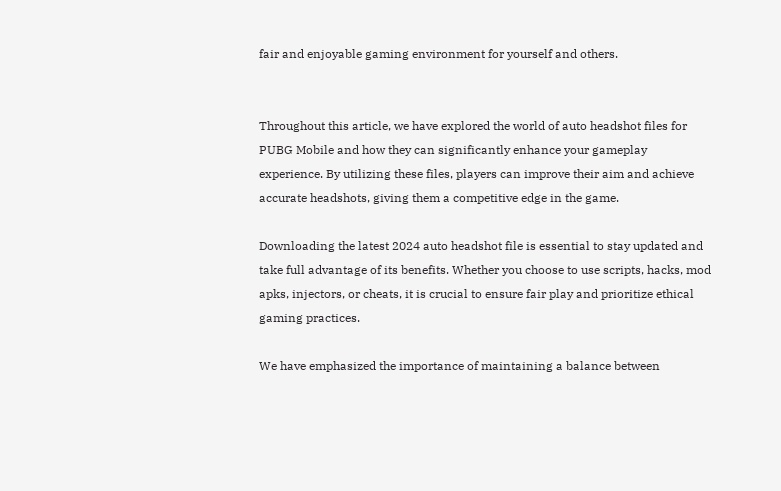fair and enjoyable gaming environment for yourself and others.


Throughout this article, we have explored the world of auto headshot files for PUBG Mobile and how they can significantly enhance your gameplay experience. By utilizing these files, players can improve their aim and achieve accurate headshots, giving them a competitive edge in the game.

Downloading the latest 2024 auto headshot file is essential to stay updated and take full advantage of its benefits. Whether you choose to use scripts, hacks, mod apks, injectors, or cheats, it is crucial to ensure fair play and prioritize ethical gaming practices.

We have emphasized the importance of maintaining a balance between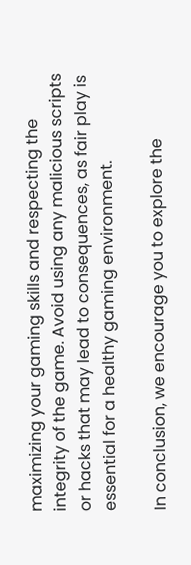maximizing your gaming skills and respecting the integrity of the game. Avoid using any malicious scripts or hacks that may lead to consequences, as fair play is essential for a healthy gaming environment.

In conclusion, we encourage you to explore the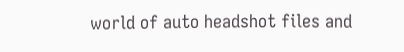world of auto headshot files and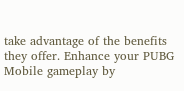take advantage of the benefits they offer. Enhance your PUBG Mobile gameplay by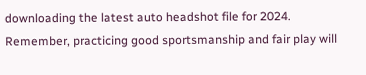downloading the latest auto headshot file for 2024. Remember, practicing good sportsmanship and fair play will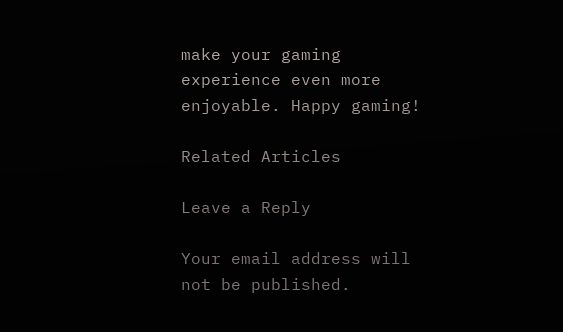make your gaming experience even more enjoyable. Happy gaming!

Related Articles

Leave a Reply

Your email address will not be published.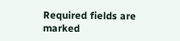Required fields are marked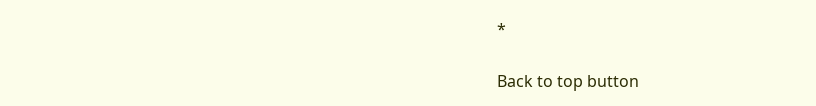*

Back to top button